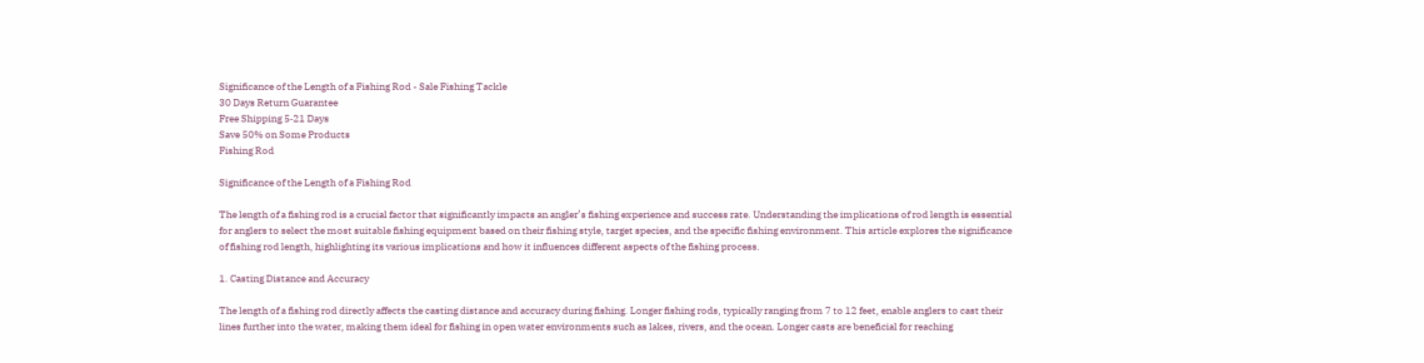Significance of the Length of a Fishing Rod - Sale Fishing Tackle
30 Days Return Guarantee
Free Shipping 5‑21 Days
Save 50% on Some Products
Fishing Rod

Significance of the Length of a Fishing Rod

The length of a fishing rod is a crucial factor that significantly impacts an angler’s fishing experience and success rate. Understanding the implications of rod length is essential for anglers to select the most suitable fishing equipment based on their fishing style, target species, and the specific fishing environment. This article explores the significance of fishing rod length, highlighting its various implications and how it influences different aspects of the fishing process.

1. Casting Distance and Accuracy

The length of a fishing rod directly affects the casting distance and accuracy during fishing. Longer fishing rods, typically ranging from 7 to 12 feet, enable anglers to cast their lines further into the water, making them ideal for fishing in open water environments such as lakes, rivers, and the ocean. Longer casts are beneficial for reaching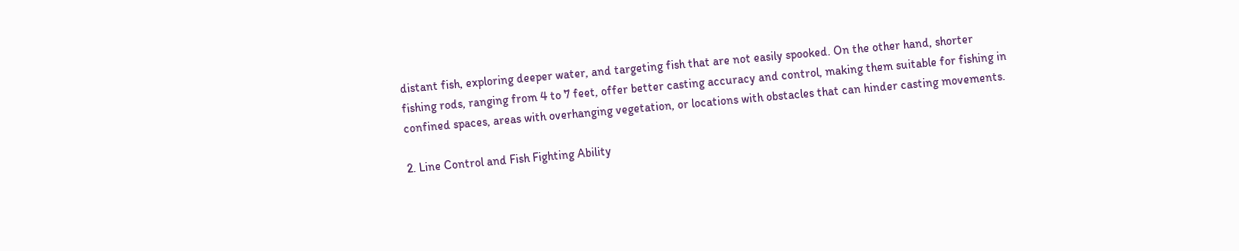distant fish, exploring deeper water, and targeting fish that are not easily spooked. On the other hand, shorter fishing rods, ranging from 4 to 7 feet, offer better casting accuracy and control, making them suitable for fishing in confined spaces, areas with overhanging vegetation, or locations with obstacles that can hinder casting movements.

2. Line Control and Fish Fighting Ability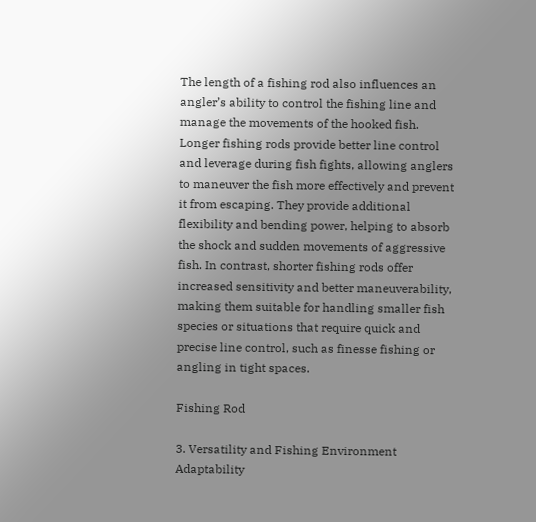The length of a fishing rod also influences an angler’s ability to control the fishing line and manage the movements of the hooked fish. Longer fishing rods provide better line control and leverage during fish fights, allowing anglers to maneuver the fish more effectively and prevent it from escaping. They provide additional flexibility and bending power, helping to absorb the shock and sudden movements of aggressive fish. In contrast, shorter fishing rods offer increased sensitivity and better maneuverability, making them suitable for handling smaller fish species or situations that require quick and precise line control, such as finesse fishing or angling in tight spaces.

Fishing Rod

3. Versatility and Fishing Environment Adaptability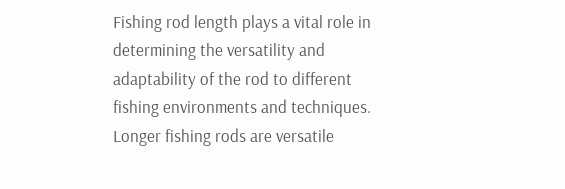Fishing rod length plays a vital role in determining the versatility and adaptability of the rod to different fishing environments and techniques. Longer fishing rods are versatile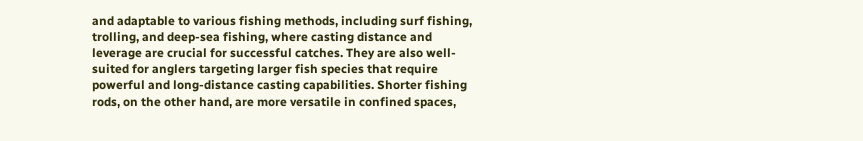and adaptable to various fishing methods, including surf fishing, trolling, and deep-sea fishing, where casting distance and leverage are crucial for successful catches. They are also well-suited for anglers targeting larger fish species that require powerful and long-distance casting capabilities. Shorter fishing rods, on the other hand, are more versatile in confined spaces,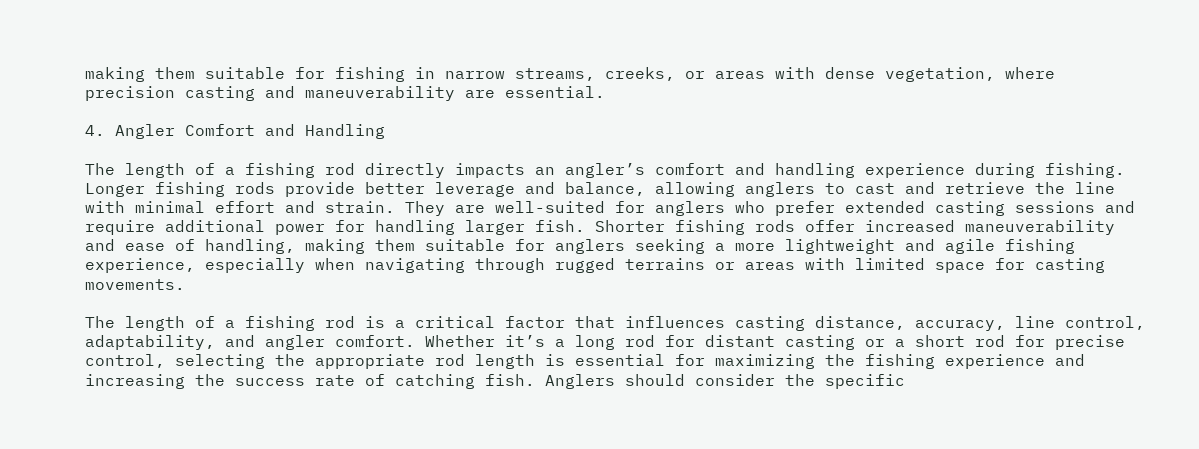making them suitable for fishing in narrow streams, creeks, or areas with dense vegetation, where precision casting and maneuverability are essential.

4. Angler Comfort and Handling

The length of a fishing rod directly impacts an angler’s comfort and handling experience during fishing. Longer fishing rods provide better leverage and balance, allowing anglers to cast and retrieve the line with minimal effort and strain. They are well-suited for anglers who prefer extended casting sessions and require additional power for handling larger fish. Shorter fishing rods offer increased maneuverability and ease of handling, making them suitable for anglers seeking a more lightweight and agile fishing experience, especially when navigating through rugged terrains or areas with limited space for casting movements.

The length of a fishing rod is a critical factor that influences casting distance, accuracy, line control, adaptability, and angler comfort. Whether it’s a long rod for distant casting or a short rod for precise control, selecting the appropriate rod length is essential for maximizing the fishing experience and increasing the success rate of catching fish. Anglers should consider the specific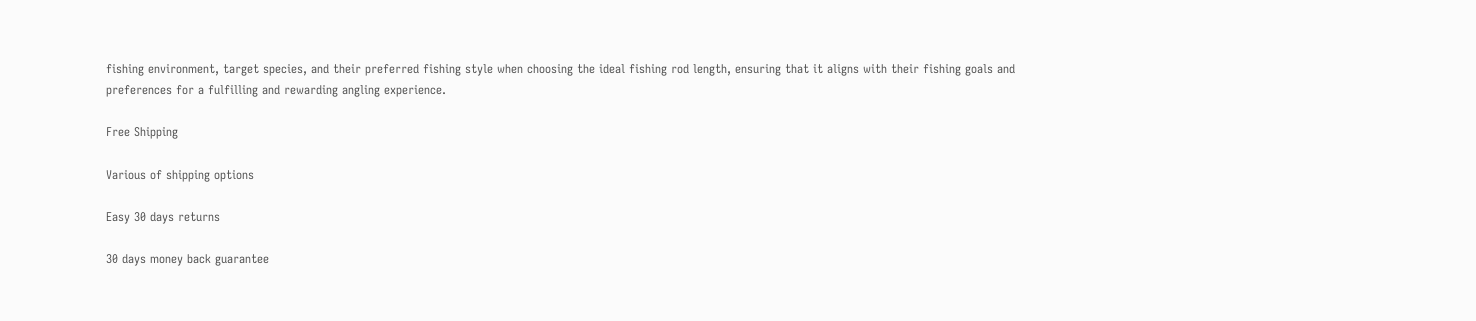fishing environment, target species, and their preferred fishing style when choosing the ideal fishing rod length, ensuring that it aligns with their fishing goals and preferences for a fulfilling and rewarding angling experience.

Free Shipping

Various of shipping options

Easy 30 days returns

30 days money back guarantee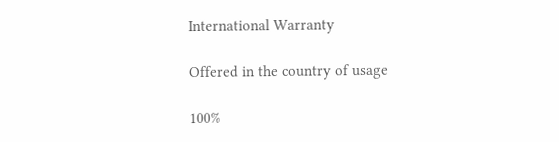International Warranty

Offered in the country of usage

100%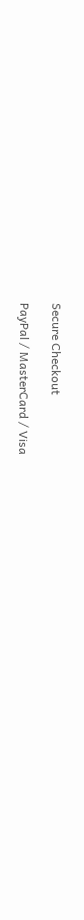Secure Checkout

PayPal / MasterCard / Visa